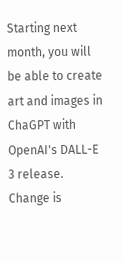Starting next month, you will be able to create art and images in ChaGPT with OpenAI's DALL-E 3 release.
Change is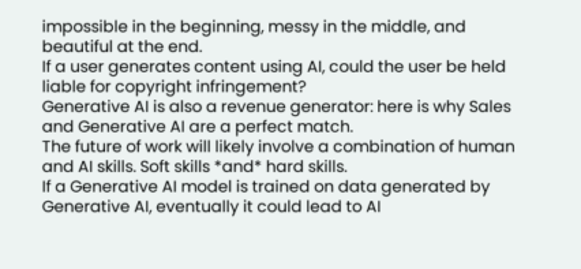impossible in the beginning, messy in the middle, and beautiful at the end.
If a user generates content using AI, could the user be held liable for copyright infringement?
Generative AI is also a revenue generator: here is why Sales and Generative AI are a perfect match.
The future of work will likely involve a combination of human and AI skills. Soft skills *and* hard skills.
If a Generative AI model is trained on data generated by Generative AI, eventually it could lead to AI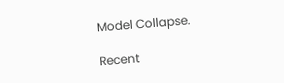Model Collapse.

Recent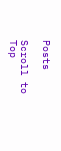Posts

Scroll to Top